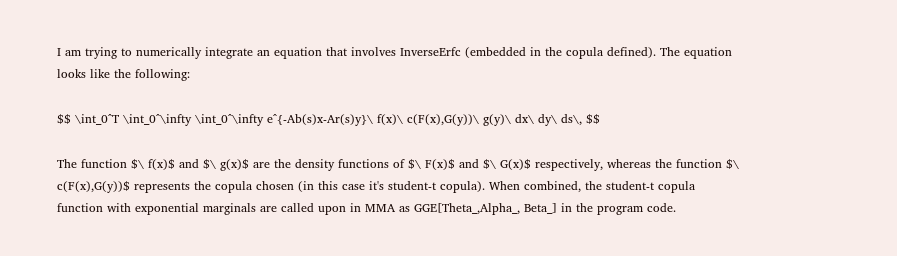I am trying to numerically integrate an equation that involves InverseErfc (embedded in the copula defined). The equation looks like the following:

$$ \int_0^T \int_0^\infty \int_0^\infty e^{-Ab(s)x-Ar(s)y}\ f(x)\ c(F(x),G(y))\ g(y)\ dx\ dy\ ds\, $$

The function $\ f(x)$ and $\ g(x)$ are the density functions of $\ F(x)$ and $\ G(x)$ respectively, whereas the function $\ c(F(x),G(y))$ represents the copula chosen (in this case it's student-t copula). When combined, the student-t copula function with exponential marginals are called upon in MMA as GGE[Theta_,Alpha_, Beta_] in the program code.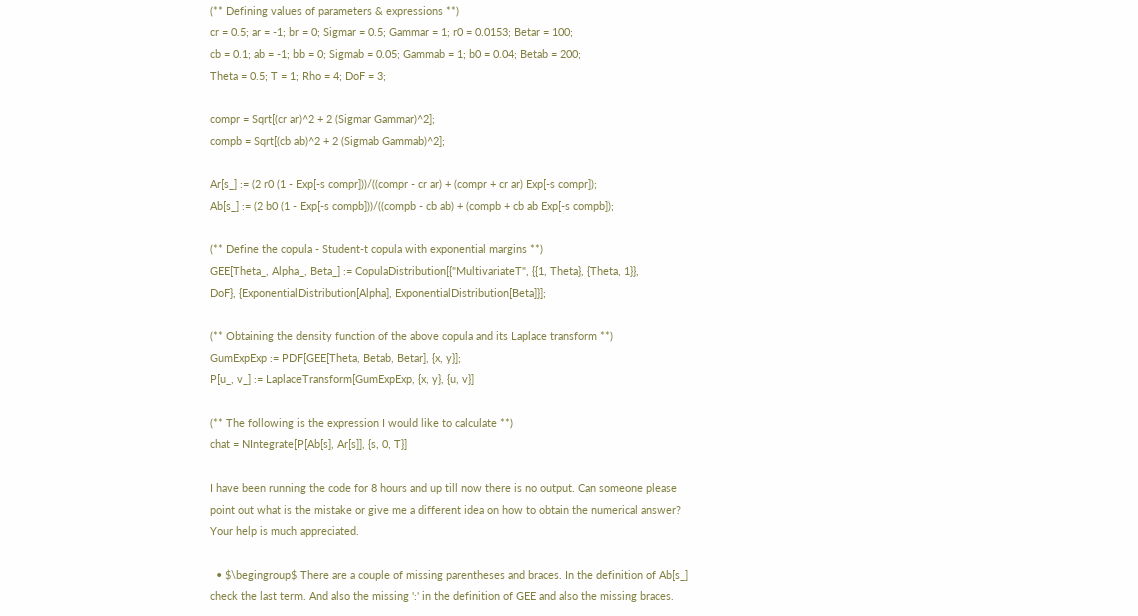(** Defining values of parameters & expressions **)
cr = 0.5; ar = -1; br = 0; Sigmar = 0.5; Gammar = 1; r0 = 0.0153; Betar = 100;
cb = 0.1; ab = -1; bb = 0; Sigmab = 0.05; Gammab = 1; b0 = 0.04; Betab = 200;
Theta = 0.5; T = 1; Rho = 4; DoF = 3;

compr = Sqrt[(cr ar)^2 + 2 (Sigmar Gammar)^2];
compb = Sqrt[(cb ab)^2 + 2 (Sigmab Gammab)^2];

Ar[s_] := (2 r0 (1 - Exp[-s compr]))/((compr - cr ar) + (compr + cr ar) Exp[-s compr]);
Ab[s_] := (2 b0 (1 - Exp[-s compb]))/((compb - cb ab) + (compb + cb ab Exp[-s compb]);

(** Define the copula - Student-t copula with exponential margins **)
GEE[Theta_, Alpha_, Beta_] := CopulaDistribution[{"MultivariateT", {{1, Theta}, {Theta, 1}},
DoF}, {ExponentialDistribution[Alpha], ExponentialDistribution[Beta]}];

(** Obtaining the density function of the above copula and its Laplace transform **)
GumExpExp := PDF[GEE[Theta, Betab, Betar], {x, y}];
P[u_, v_] := LaplaceTransform[GumExpExp, {x, y}, {u, v}]

(** The following is the expression I would like to calculate **)
chat = NIntegrate[P[Ab[s], Ar[s]], {s, 0, T}]

I have been running the code for 8 hours and up till now there is no output. Can someone please point out what is the mistake or give me a different idea on how to obtain the numerical answer? Your help is much appreciated.

  • $\begingroup$ There are a couple of missing parentheses and braces. In the definition of Ab[s_] check the last term. And also the missing ':' in the definition of GEE and also the missing braces.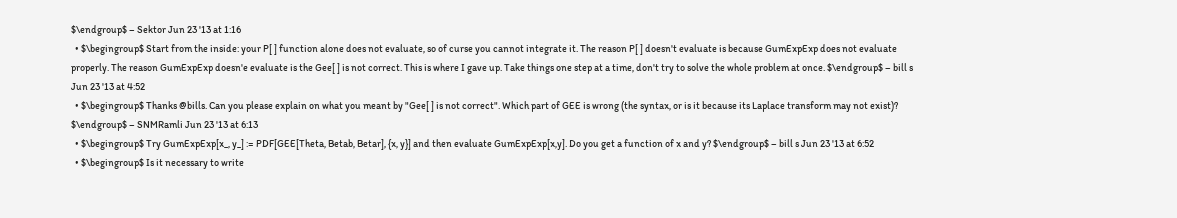$\endgroup$ – Sektor Jun 23 '13 at 1:16
  • $\begingroup$ Start from the inside: your P[ ] function alone does not evaluate, so of curse you cannot integrate it. The reason P[ ] doesn't evaluate is because GumExpExp does not evaluate properly. The reason GumExpExp doesn'e evaluate is the Gee[ ] is not correct. This is where I gave up. Take things one step at a time, don't try to solve the whole problem at once. $\endgroup$ – bill s Jun 23 '13 at 4:52
  • $\begingroup$ Thanks @bills. Can you please explain on what you meant by "Gee[ ] is not correct". Which part of GEE is wrong (the syntax, or is it because its Laplace transform may not exist)? $\endgroup$ – SNMRamli Jun 23 '13 at 6:13
  • $\begingroup$ Try GumExpExp[x_, y_] := PDF[GEE[Theta, Betab, Betar], {x, y}] and then evaluate GumExpExp[x,y]. Do you get a function of x and y? $\endgroup$ – bill s Jun 23 '13 at 6:52
  • $\begingroup$ Is it necessary to write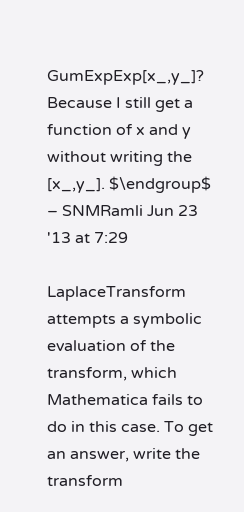GumExpExp[x_,y_]? Because I still get a function of x and y without writing the [x_,y_]. $\endgroup$ – SNMRamli Jun 23 '13 at 7:29

LaplaceTransform attempts a symbolic evaluation of the transform, which Mathematica fails to do in this case. To get an answer, write the transform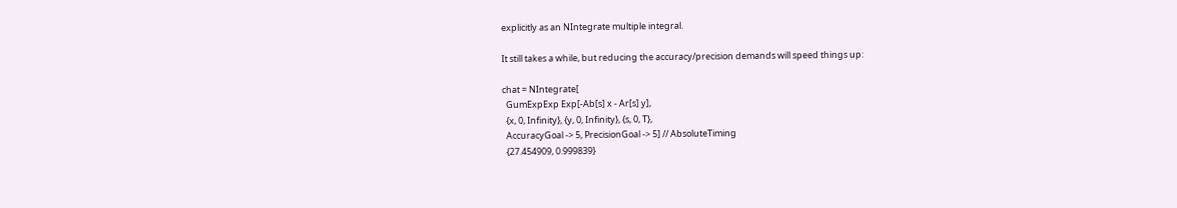explicitly as an NIntegrate multiple integral.

It still takes a while, but reducing the accuracy/precision demands will speed things up:

chat = NIntegrate[
  GumExpExp Exp[-Ab[s] x - Ar[s] y],
  {x, 0, Infinity}, {y, 0, Infinity}, {s, 0, T},
  AccuracyGoal -> 5, PrecisionGoal -> 5] // AbsoluteTiming
  {27.454909, 0.999839}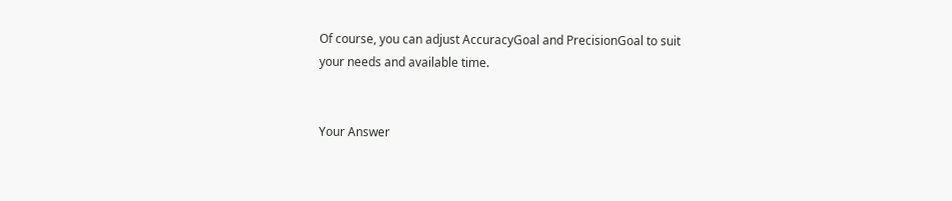Of course, you can adjust AccuracyGoal and PrecisionGoal to suit your needs and available time.


Your Answer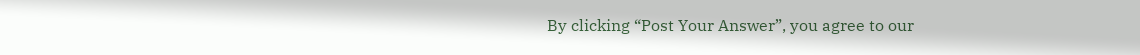By clicking “Post Your Answer”, you agree to our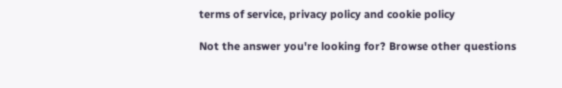terms of service, privacy policy and cookie policy

Not the answer you're looking for? Browse other questions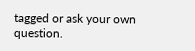tagged or ask your own question.